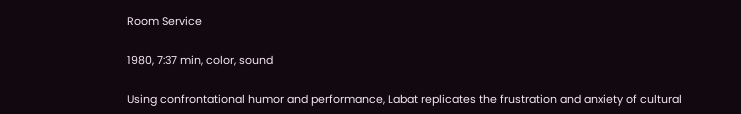Room Service

1980, 7:37 min, color, sound

Using confrontational humor and performance, Labat replicates the frustration and anxiety of cultural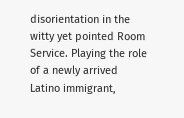disorientation in the witty yet pointed Room Service. Playing the role of a newly arrived Latino immigrant,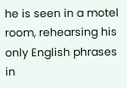he is seen in a motel room, rehearsing his only English phrases in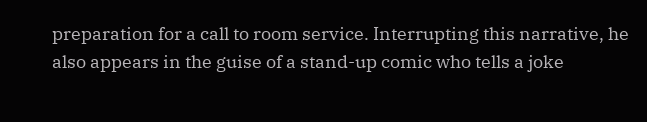preparation for a call to room service. Interrupting this narrative, he also appears in the guise of a stand-up comic who tells a joke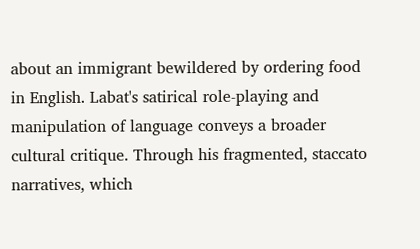about an immigrant bewildered by ordering food in English. Labat's satirical role-playing and manipulation of language conveys a broader cultural critique. Through his fragmented, staccato narratives, which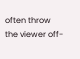often throw the viewer off-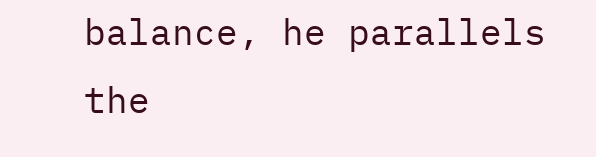balance, he parallels the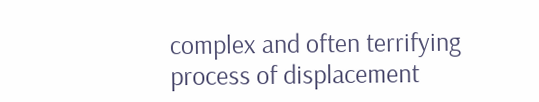complex and often terrifying process of displacement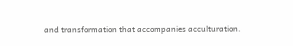and transformation that accompanies acculturation.